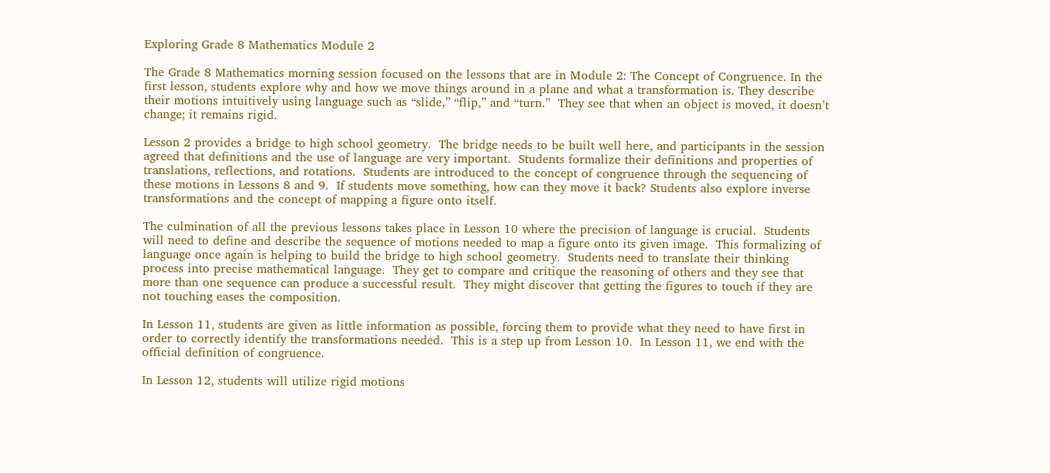Exploring Grade 8 Mathematics Module 2

The Grade 8 Mathematics morning session focused on the lessons that are in Module 2: The Concept of Congruence. In the first lesson, students explore why and how we move things around in a plane and what a transformation is. They describe their motions intuitively using language such as “slide,” “flip,” and “turn.”  They see that when an object is moved, it doesn’t change; it remains rigid.

Lesson 2 provides a bridge to high school geometry.  The bridge needs to be built well here, and participants in the session agreed that definitions and the use of language are very important.  Students formalize their definitions and properties of translations, reflections, and rotations.  Students are introduced to the concept of congruence through the sequencing of these motions in Lessons 8 and 9.  If students move something, how can they move it back? Students also explore inverse transformations and the concept of mapping a figure onto itself.

The culmination of all the previous lessons takes place in Lesson 10 where the precision of language is crucial.  Students will need to define and describe the sequence of motions needed to map a figure onto its given image.  This formalizing of language once again is helping to build the bridge to high school geometry.  Students need to translate their thinking process into precise mathematical language.  They get to compare and critique the reasoning of others and they see that more than one sequence can produce a successful result.  They might discover that getting the figures to touch if they are not touching eases the composition.

In Lesson 11, students are given as little information as possible, forcing them to provide what they need to have first in order to correctly identify the transformations needed.  This is a step up from Lesson 10.  In Lesson 11, we end with the official definition of congruence.

In Lesson 12, students will utilize rigid motions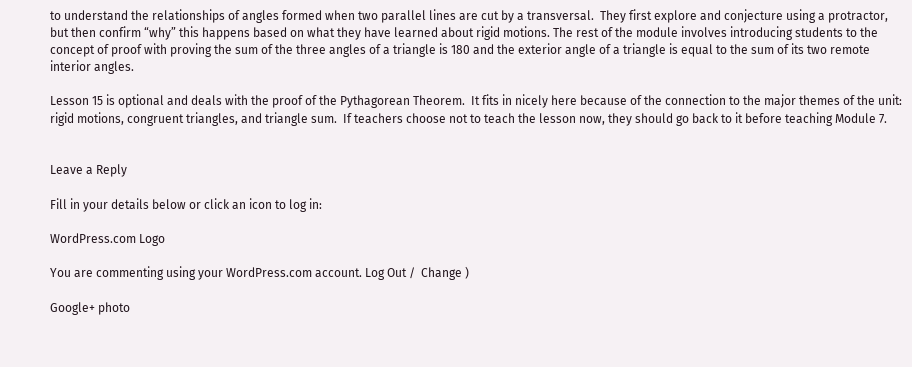to understand the relationships of angles formed when two parallel lines are cut by a transversal.  They first explore and conjecture using a protractor, but then confirm “why” this happens based on what they have learned about rigid motions. The rest of the module involves introducing students to the concept of proof with proving the sum of the three angles of a triangle is 180 and the exterior angle of a triangle is equal to the sum of its two remote interior angles.

Lesson 15 is optional and deals with the proof of the Pythagorean Theorem.  It fits in nicely here because of the connection to the major themes of the unit: rigid motions, congruent triangles, and triangle sum.  If teachers choose not to teach the lesson now, they should go back to it before teaching Module 7.


Leave a Reply

Fill in your details below or click an icon to log in:

WordPress.com Logo

You are commenting using your WordPress.com account. Log Out /  Change )

Google+ photo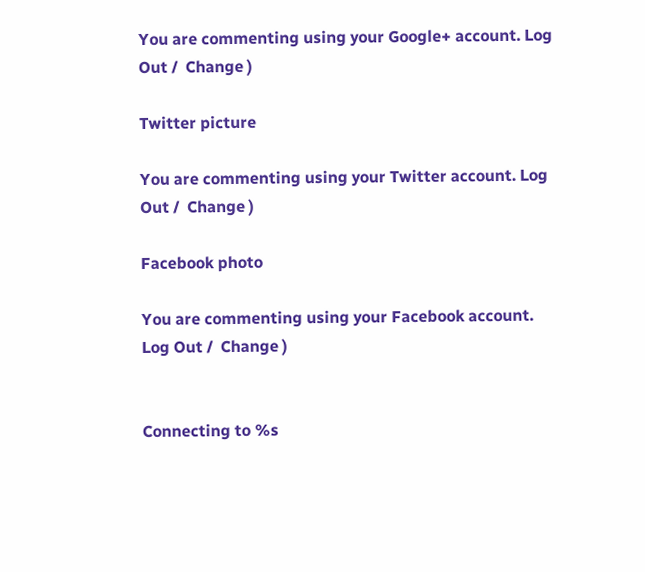You are commenting using your Google+ account. Log Out /  Change )

Twitter picture

You are commenting using your Twitter account. Log Out /  Change )

Facebook photo

You are commenting using your Facebook account. Log Out /  Change )


Connecting to %s